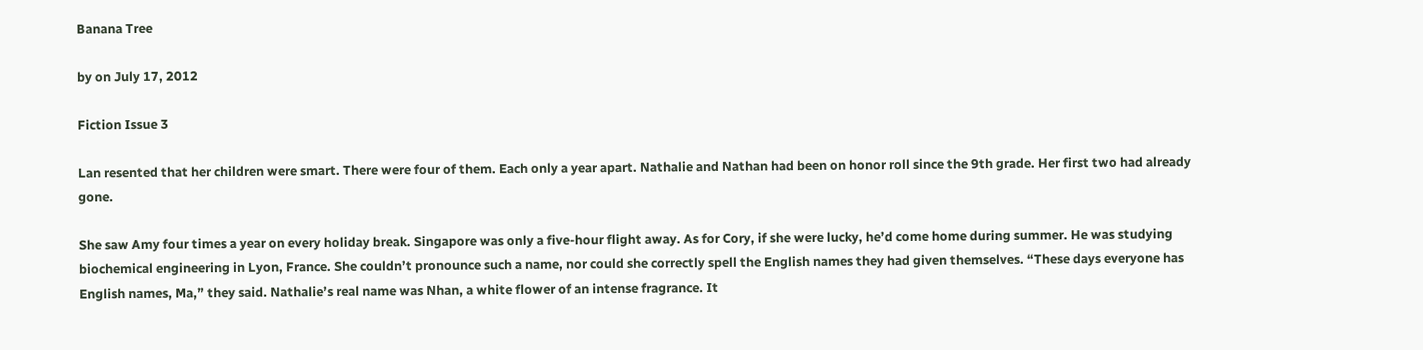Banana Tree

by on July 17, 2012

Fiction Issue 3

Lan resented that her children were smart. There were four of them. Each only a year apart. Nathalie and Nathan had been on honor roll since the 9th grade. Her first two had already gone.

She saw Amy four times a year on every holiday break. Singapore was only a five-hour flight away. As for Cory, if she were lucky, he’d come home during summer. He was studying biochemical engineering in Lyon, France. She couldn’t pronounce such a name, nor could she correctly spell the English names they had given themselves. “These days everyone has English names, Ma,” they said. Nathalie’s real name was Nhan, a white flower of an intense fragrance. It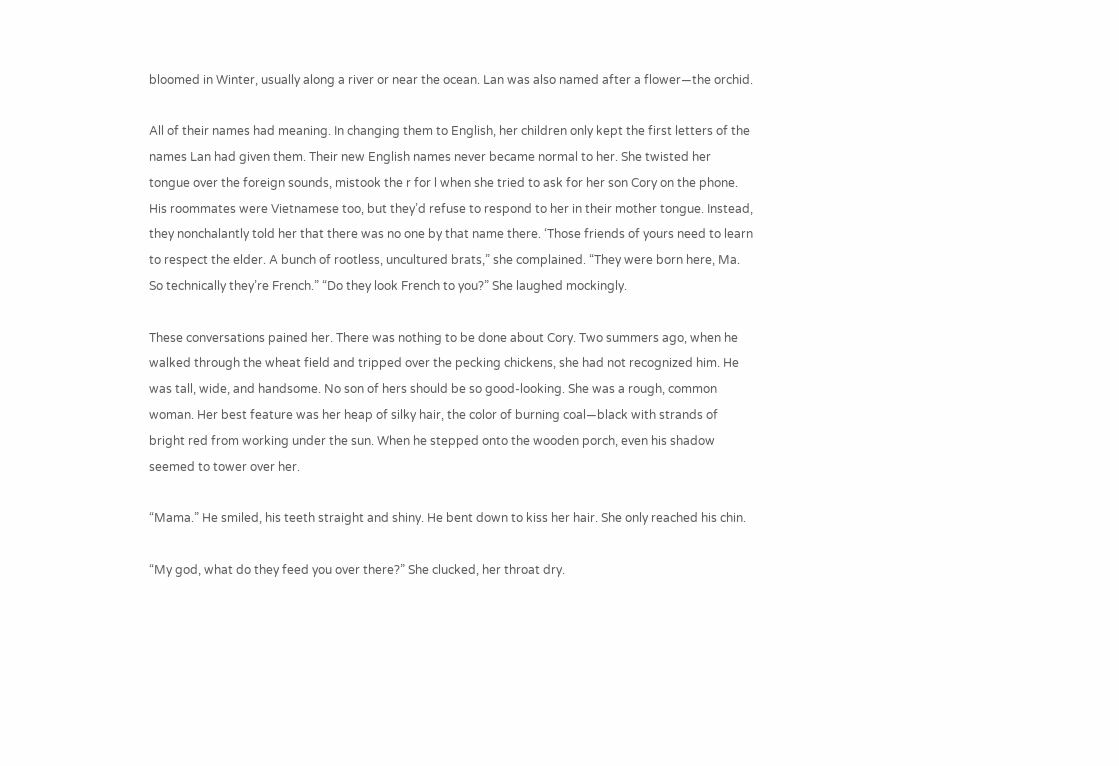bloomed in Winter, usually along a river or near the ocean. Lan was also named after a flower—the orchid.

All of their names had meaning. In changing them to English, her children only kept the first letters of the names Lan had given them. Their new English names never became normal to her. She twisted her tongue over the foreign sounds, mistook the r for l when she tried to ask for her son Cory on the phone. His roommates were Vietnamese too, but they’d refuse to respond to her in their mother tongue. Instead, they nonchalantly told her that there was no one by that name there. ‘Those friends of yours need to learn to respect the elder. A bunch of rootless, uncultured brats,” she complained. “They were born here, Ma. So technically they’re French.” “Do they look French to you?” She laughed mockingly.

These conversations pained her. There was nothing to be done about Cory. Two summers ago, when he walked through the wheat field and tripped over the pecking chickens, she had not recognized him. He was tall, wide, and handsome. No son of hers should be so good-looking. She was a rough, common woman. Her best feature was her heap of silky hair, the color of burning coal—black with strands of bright red from working under the sun. When he stepped onto the wooden porch, even his shadow seemed to tower over her.

“Mama.” He smiled, his teeth straight and shiny. He bent down to kiss her hair. She only reached his chin.

“My god, what do they feed you over there?” She clucked, her throat dry.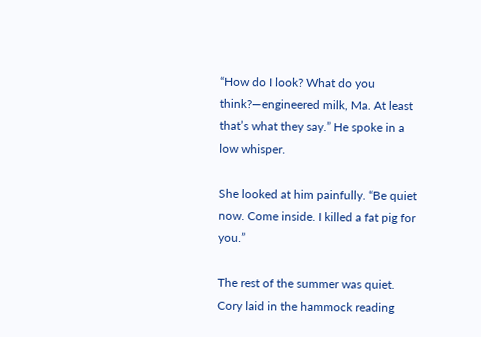“How do I look? What do you think?—engineered milk, Ma. At least that’s what they say.” He spoke in a low whisper.

She looked at him painfully. “Be quiet now. Come inside. I killed a fat pig for you.”

The rest of the summer was quiet. Cory laid in the hammock reading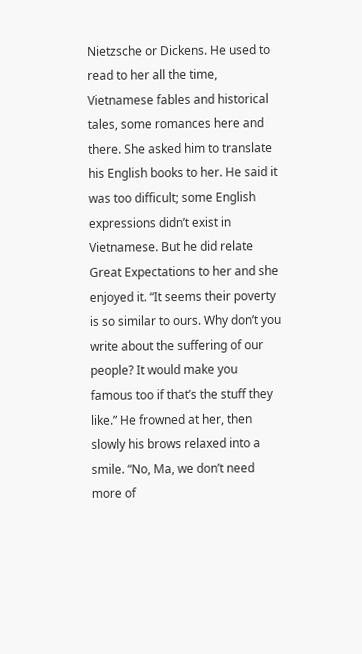Nietzsche or Dickens. He used to read to her all the time, Vietnamese fables and historical tales, some romances here and there. She asked him to translate his English books to her. He said it was too difficult; some English expressions didn’t exist in Vietnamese. But he did relate Great Expectations to her and she enjoyed it. “It seems their poverty is so similar to ours. Why don’t you write about the suffering of our people? It would make you famous too if that’s the stuff they like.” He frowned at her, then slowly his brows relaxed into a smile. “No, Ma, we don’t need more of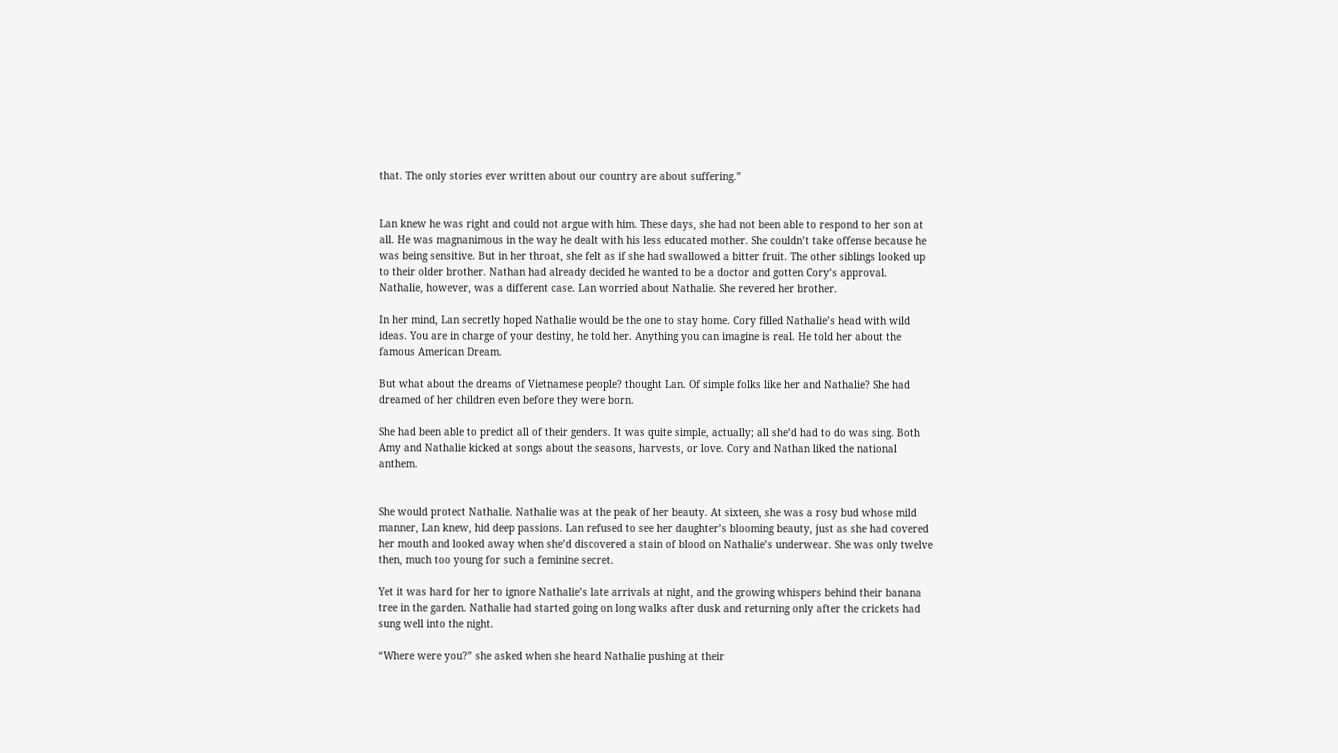that. The only stories ever written about our country are about suffering.”


Lan knew he was right and could not argue with him. These days, she had not been able to respond to her son at all. He was magnanimous in the way he dealt with his less educated mother. She couldn’t take offense because he was being sensitive. But in her throat, she felt as if she had swallowed a bitter fruit. The other siblings looked up to their older brother. Nathan had already decided he wanted to be a doctor and gotten Cory’s approval. Nathalie, however, was a different case. Lan worried about Nathalie. She revered her brother.

In her mind, Lan secretly hoped Nathalie would be the one to stay home. Cory filled Nathalie’s head with wild ideas. You are in charge of your destiny, he told her. Anything you can imagine is real. He told her about the famous American Dream.

But what about the dreams of Vietnamese people? thought Lan. Of simple folks like her and Nathalie? She had dreamed of her children even before they were born.

She had been able to predict all of their genders. It was quite simple, actually; all she’d had to do was sing. Both Amy and Nathalie kicked at songs about the seasons, harvests, or love. Cory and Nathan liked the national anthem.


She would protect Nathalie. Nathalie was at the peak of her beauty. At sixteen, she was a rosy bud whose mild manner, Lan knew, hid deep passions. Lan refused to see her daughter’s blooming beauty, just as she had covered her mouth and looked away when she’d discovered a stain of blood on Nathalie’s underwear. She was only twelve then, much too young for such a feminine secret.

Yet it was hard for her to ignore Nathalie’s late arrivals at night, and the growing whispers behind their banana tree in the garden. Nathalie had started going on long walks after dusk and returning only after the crickets had sung well into the night.

“Where were you?” she asked when she heard Nathalie pushing at their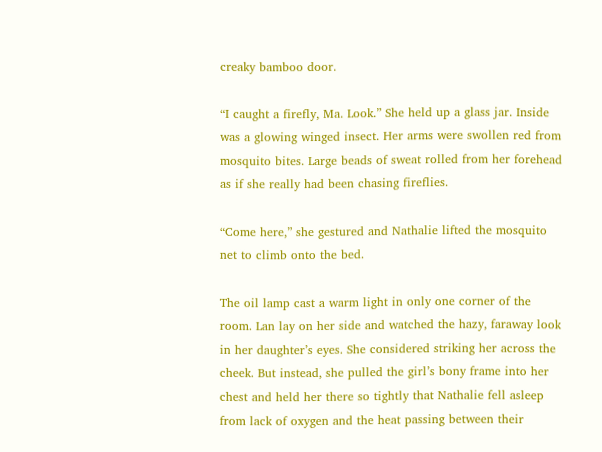creaky bamboo door.

“I caught a firefly, Ma. Look.” She held up a glass jar. Inside was a glowing winged insect. Her arms were swollen red from mosquito bites. Large beads of sweat rolled from her forehead as if she really had been chasing fireflies.

“Come here,” she gestured and Nathalie lifted the mosquito net to climb onto the bed.

The oil lamp cast a warm light in only one corner of the room. Lan lay on her side and watched the hazy, faraway look in her daughter’s eyes. She considered striking her across the cheek. But instead, she pulled the girl’s bony frame into her chest and held her there so tightly that Nathalie fell asleep from lack of oxygen and the heat passing between their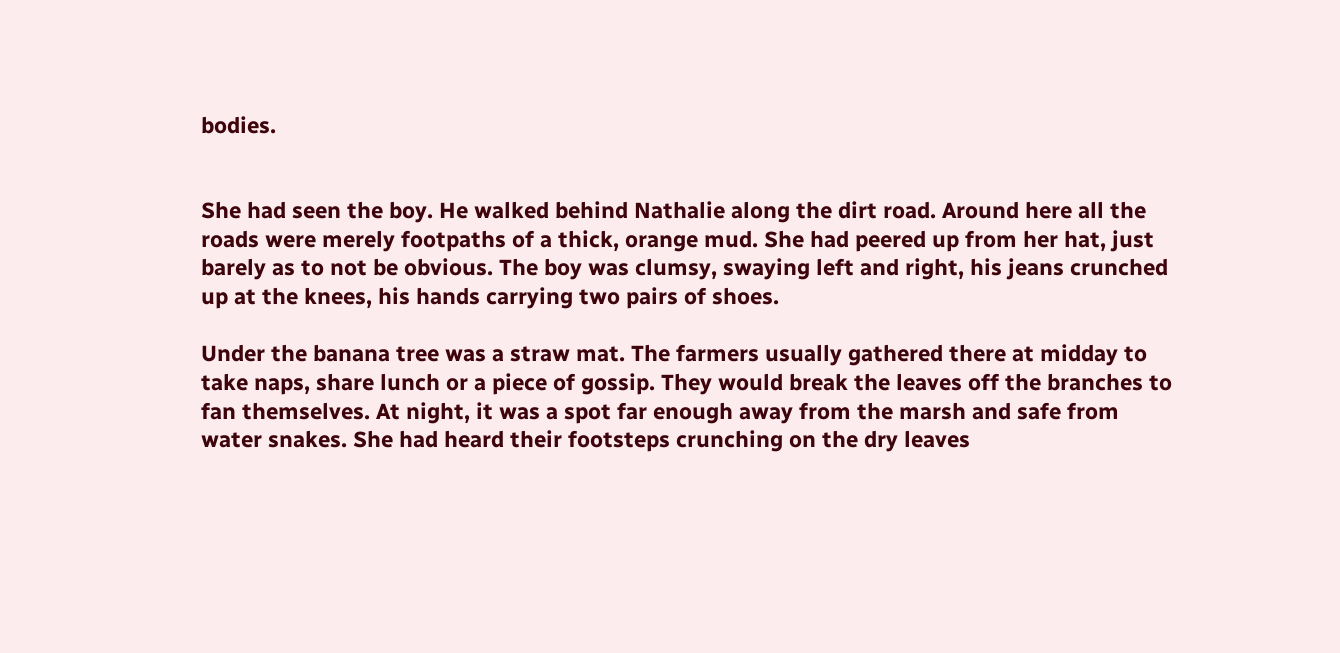bodies.


She had seen the boy. He walked behind Nathalie along the dirt road. Around here all the roads were merely footpaths of a thick, orange mud. She had peered up from her hat, just barely as to not be obvious. The boy was clumsy, swaying left and right, his jeans crunched up at the knees, his hands carrying two pairs of shoes.

Under the banana tree was a straw mat. The farmers usually gathered there at midday to take naps, share lunch or a piece of gossip. They would break the leaves off the branches to fan themselves. At night, it was a spot far enough away from the marsh and safe from water snakes. She had heard their footsteps crunching on the dry leaves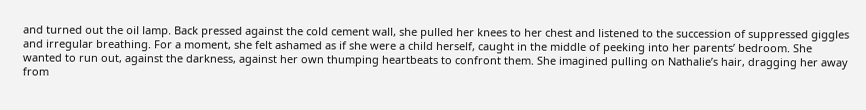and turned out the oil lamp. Back pressed against the cold cement wall, she pulled her knees to her chest and listened to the succession of suppressed giggles and irregular breathing. For a moment, she felt ashamed as if she were a child herself, caught in the middle of peeking into her parents’ bedroom. She wanted to run out, against the darkness, against her own thumping heartbeats to confront them. She imagined pulling on Nathalie’s hair, dragging her away from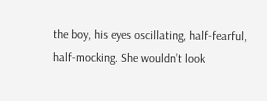the boy, his eyes oscillating, half-fearful, half-mocking. She wouldn’t look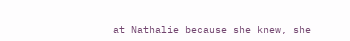at Nathalie because she knew, she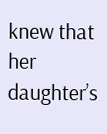knew that her daughter’s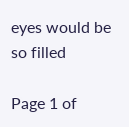eyes would be so filled

Page 1 of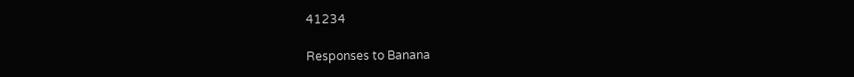41234

Responses to Banana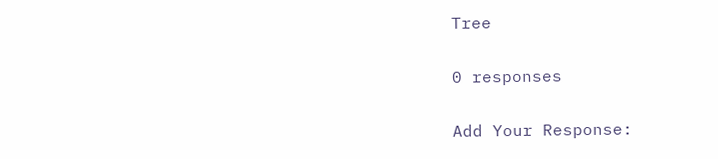Tree

0 responses

Add Your Response: